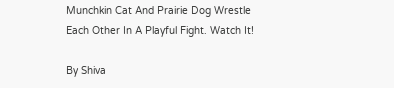Munchkin Cat And Prairie Dog Wrestle Each Other In A Playful Fight. Watch It!

By Shiva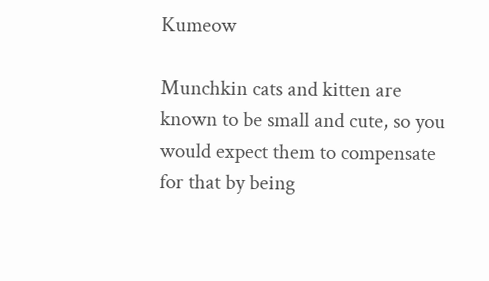Kumeow

Munchkin cats and kitten are known to be small and cute, so you would expect them to compensate for that by being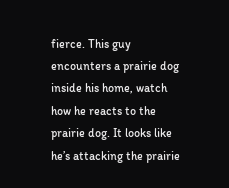fierce. This guy encounters a prairie dog inside his home, watch how he reacts to the prairie dog. It looks like he’s attacking the prairie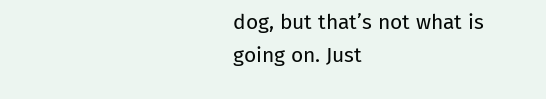dog, but that’s not what is going on. Just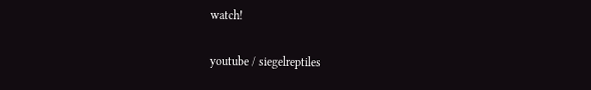watch!

youtube / siegelreptiles